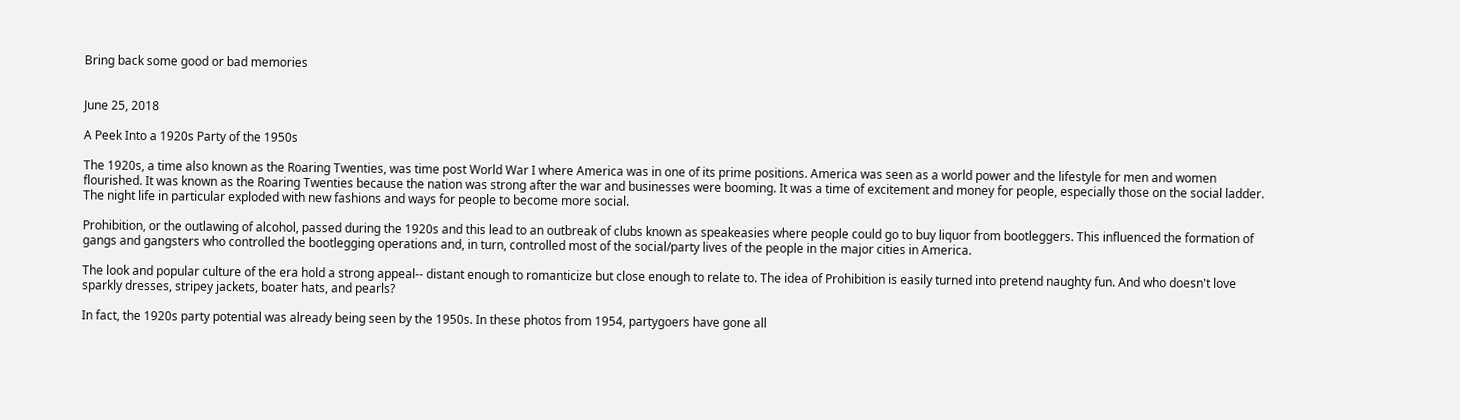Bring back some good or bad memories


June 25, 2018

A Peek Into a 1920s Party of the 1950s

The 1920s, a time also known as the Roaring Twenties, was time post World War I where America was in one of its prime positions. America was seen as a world power and the lifestyle for men and women flourished. It was known as the Roaring Twenties because the nation was strong after the war and businesses were booming. It was a time of excitement and money for people, especially those on the social ladder. The night life in particular exploded with new fashions and ways for people to become more social.

Prohibition, or the outlawing of alcohol, passed during the 1920s and this lead to an outbreak of clubs known as speakeasies where people could go to buy liquor from bootleggers. This influenced the formation of gangs and gangsters who controlled the bootlegging operations and, in turn, controlled most of the social/party lives of the people in the major cities in America.

The look and popular culture of the era hold a strong appeal-- distant enough to romanticize but close enough to relate to. The idea of Prohibition is easily turned into pretend naughty fun. And who doesn't love sparkly dresses, stripey jackets, boater hats, and pearls?

In fact, the 1920s party potential was already being seen by the 1950s. In these photos from 1954, partygoers have gone all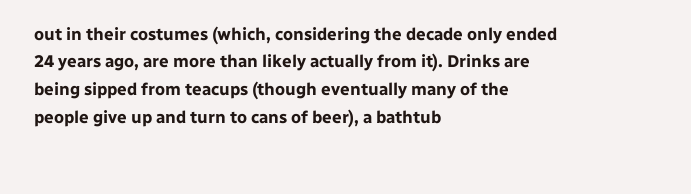out in their costumes (which, considering the decade only ended 24 years ago, are more than likely actually from it). Drinks are being sipped from teacups (though eventually many of the people give up and turn to cans of beer), a bathtub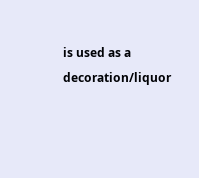is used as a decoration/liquor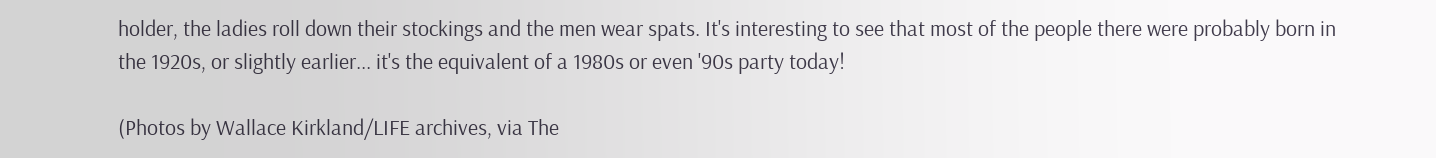holder, the ladies roll down their stockings and the men wear spats. It's interesting to see that most of the people there were probably born in the 1920s, or slightly earlier... it's the equivalent of a 1980s or even '90s party today!

(Photos by Wallace Kirkland/LIFE archives, via The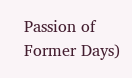Passion of Former Days)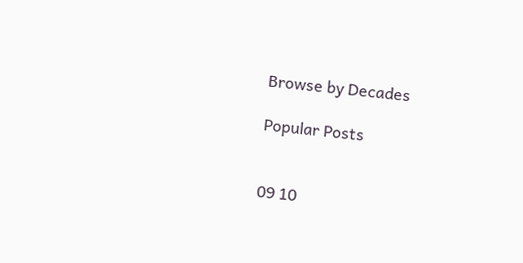Browse by Decades

Popular Posts


09 10